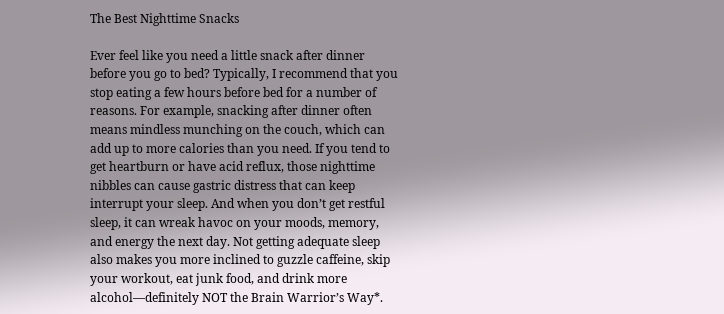The Best Nighttime Snacks

Ever feel like you need a little snack after dinner before you go to bed? Typically, I recommend that you stop eating a few hours before bed for a number of reasons. For example, snacking after dinner often means mindless munching on the couch, which can add up to more calories than you need. If you tend to get heartburn or have acid reflux, those nighttime nibbles can cause gastric distress that can keep interrupt your sleep. And when you don’t get restful sleep, it can wreak havoc on your moods, memory, and energy the next day. Not getting adequate sleep also makes you more inclined to guzzle caffeine, skip your workout, eat junk food, and drink more alcohol—definitely NOT the Brain Warrior’s Way*.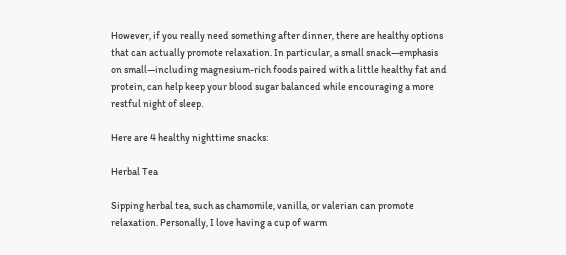However, if you really need something after dinner, there are healthy options that can actually promote relaxation. In particular, a small snack—emphasis on small—including magnesium-rich foods paired with a little healthy fat and protein, can help keep your blood sugar balanced while encouraging a more restful night of sleep.

Here are 4 healthy nighttime snacks:

Herbal Tea

Sipping herbal tea, such as chamomile, vanilla, or valerian can promote relaxation. Personally, I love having a cup of warm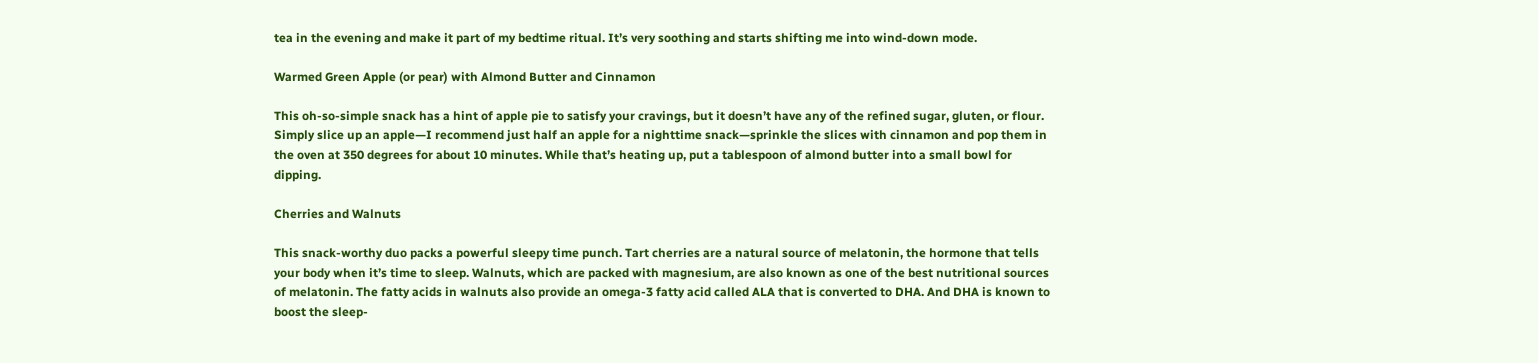tea in the evening and make it part of my bedtime ritual. It’s very soothing and starts shifting me into wind-down mode.

Warmed Green Apple (or pear) with Almond Butter and Cinnamon

This oh-so-simple snack has a hint of apple pie to satisfy your cravings, but it doesn’t have any of the refined sugar, gluten, or flour. Simply slice up an apple—I recommend just half an apple for a nighttime snack—sprinkle the slices with cinnamon and pop them in the oven at 350 degrees for about 10 minutes. While that’s heating up, put a tablespoon of almond butter into a small bowl for dipping.

Cherries and Walnuts

This snack-worthy duo packs a powerful sleepy time punch. Tart cherries are a natural source of melatonin, the hormone that tells your body when it’s time to sleep. Walnuts, which are packed with magnesium, are also known as one of the best nutritional sources of melatonin. The fatty acids in walnuts also provide an omega-3 fatty acid called ALA that is converted to DHA. And DHA is known to boost the sleep-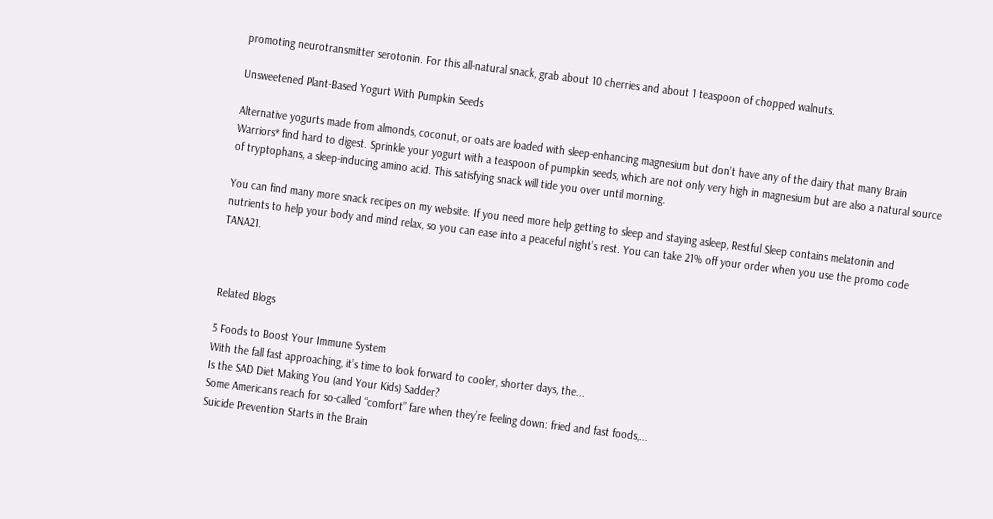promoting neurotransmitter serotonin. For this all-natural snack, grab about 10 cherries and about 1 teaspoon of chopped walnuts.

Unsweetened Plant-Based Yogurt With Pumpkin Seeds

Alternative yogurts made from almonds, coconut, or oats are loaded with sleep-enhancing magnesium but don’t have any of the dairy that many Brain Warriors* find hard to digest. Sprinkle your yogurt with a teaspoon of pumpkin seeds, which are not only very high in magnesium but are also a natural source of tryptophans, a sleep-inducing amino acid. This satisfying snack will tide you over until morning.

You can find many more snack recipes on my website. If you need more help getting to sleep and staying asleep, Restful Sleep contains melatonin and nutrients to help your body and mind relax, so you can ease into a peaceful night’s rest. You can take 21% off your order when you use the promo code TANA21.



Related Blogs

5 Foods to Boost Your Immune System
With the fall fast approaching, it’s time to look forward to cooler, shorter days, the...
Is the SAD Diet Making You (and Your Kids) Sadder?
Some Americans reach for so-called “comfort” fare when they’re feeling down: fried and fast foods,...
Suicide Prevention Starts in the Brain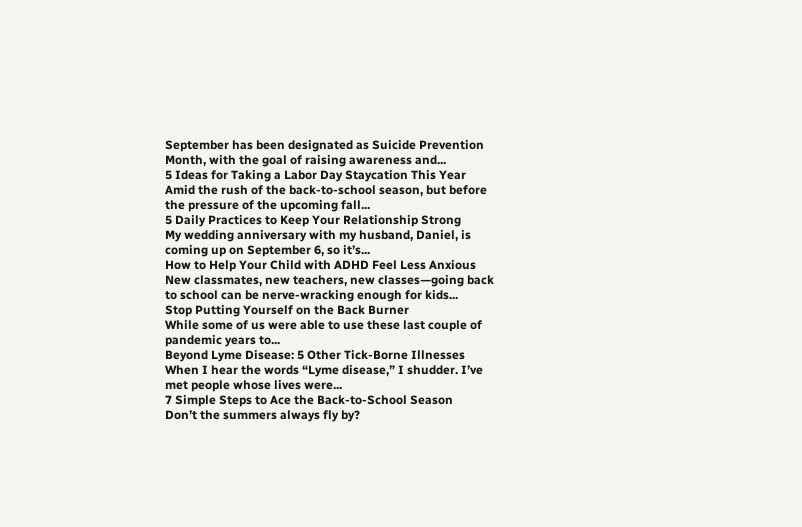September has been designated as Suicide Prevention Month, with the goal of raising awareness and...
5 Ideas for Taking a Labor Day Staycation This Year
Amid the rush of the back-to-school season, but before the pressure of the upcoming fall...
5 Daily Practices to Keep Your Relationship Strong
My wedding anniversary with my husband, Daniel, is coming up on September 6, so it’s...
How to Help Your Child with ADHD Feel Less Anxious
New classmates, new teachers, new classes—going back to school can be nerve-wracking enough for kids...
Stop Putting Yourself on the Back Burner
While some of us were able to use these last couple of pandemic years to...
Beyond Lyme Disease: 5 Other Tick-Borne Illnesses
When I hear the words “Lyme disease,” I shudder. I’ve met people whose lives were...
7 Simple Steps to Ace the Back-to-School Season
Don’t the summers always fly by?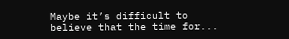Maybe it’s difficult to believe that the time for...